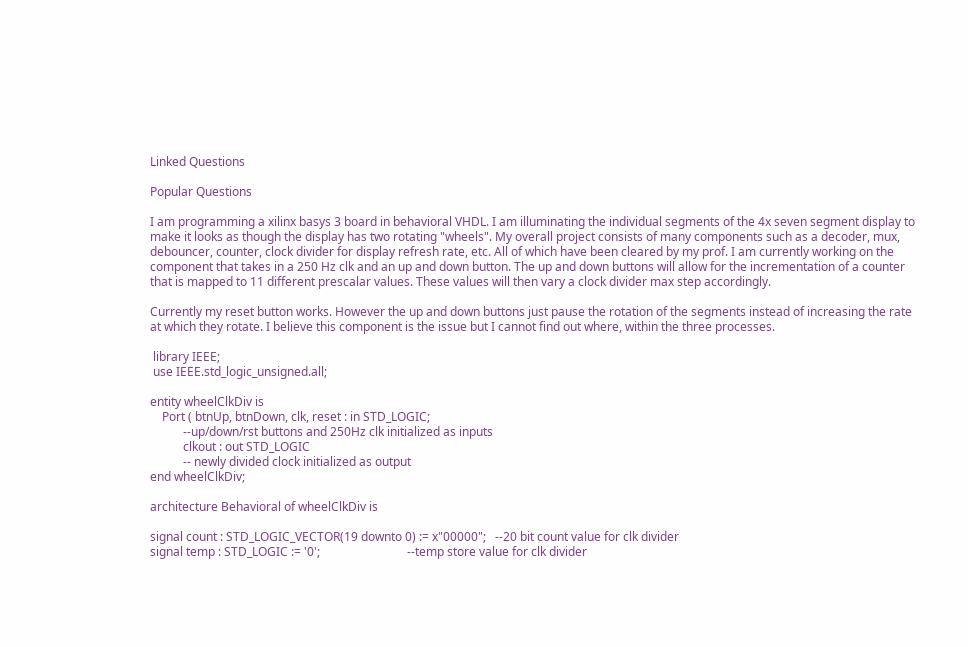Linked Questions

Popular Questions

I am programming a xilinx basys 3 board in behavioral VHDL. I am illuminating the individual segments of the 4x seven segment display to make it looks as though the display has two rotating "wheels". My overall project consists of many components such as a decoder, mux, debouncer, counter, clock divider for display refresh rate, etc. All of which have been cleared by my prof. I am currently working on the component that takes in a 250 Hz clk and an up and down button. The up and down buttons will allow for the incrementation of a counter that is mapped to 11 different prescalar values. These values will then vary a clock divider max step accordingly.

Currently my reset button works. However the up and down buttons just pause the rotation of the segments instead of increasing the rate at which they rotate. I believe this component is the issue but I cannot find out where, within the three processes.

 library IEEE;
 use IEEE.std_logic_unsigned.all;

entity wheelClkDiv is
    Port ( btnUp, btnDown, clk, reset : in STD_LOGIC;
           --up/down/rst buttons and 250Hz clk initialized as inputs
           clkout : out STD_LOGIC
           -- newly divided clock initialized as output
end wheelClkDiv;

architecture Behavioral of wheelClkDiv is

signal count : STD_LOGIC_VECTOR(19 downto 0) := x"00000";   --20 bit count value for clk divider
signal temp : STD_LOGIC := '0';                             --temp store value for clk divider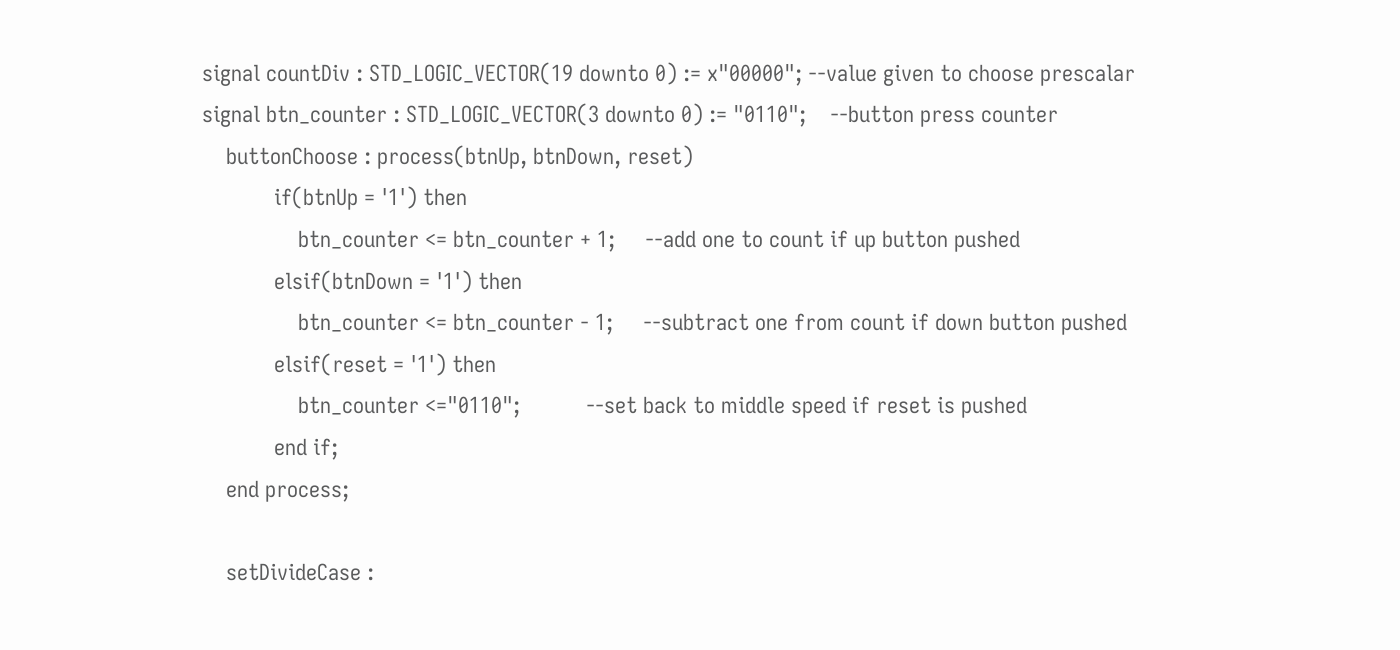signal countDiv : STD_LOGIC_VECTOR(19 downto 0) := x"00000"; --value given to choose prescalar
signal btn_counter : STD_LOGIC_VECTOR(3 downto 0) := "0110";    --button press counter
    buttonChoose : process(btnUp, btnDown, reset)
            if(btnUp = '1') then
                btn_counter <= btn_counter + 1;     --add one to count if up button pushed
            elsif(btnDown = '1') then
                btn_counter <= btn_counter - 1;     --subtract one from count if down button pushed
            elsif(reset = '1') then
                btn_counter <="0110";           --set back to middle speed if reset is pushed
            end if;
    end process;

    setDivideCase :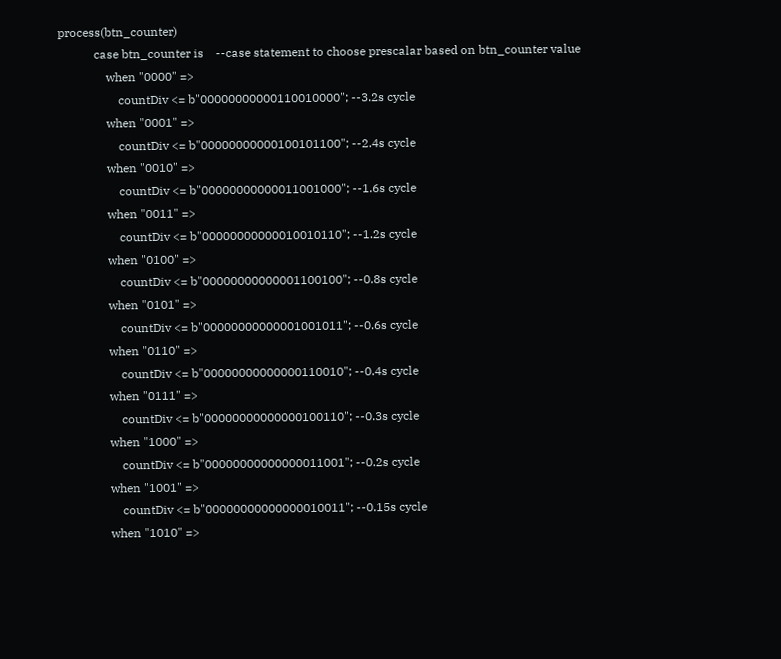process(btn_counter)
            case btn_counter is    --case statement to choose prescalar based on btn_counter value
                when "0000" =>
                    countDiv <= b"00000000000110010000"; --3.2s cycle
                when "0001" =>
                    countDiv <= b"00000000000100101100"; --2.4s cycle
                when "0010" =>
                    countDiv <= b"00000000000011001000"; --1.6s cycle
                when "0011" =>
                    countDiv <= b"00000000000010010110"; --1.2s cycle
                when "0100" =>
                    countDiv <= b"00000000000001100100"; --0.8s cycle
                when "0101" =>
                    countDiv <= b"00000000000001001011"; --0.6s cycle
                when "0110" =>
                    countDiv <= b"00000000000000110010"; --0.4s cycle
                when "0111" =>
                    countDiv <= b"00000000000000100110"; --0.3s cycle
                when "1000" =>
                    countDiv <= b"00000000000000011001"; --0.2s cycle
                when "1001" =>
                    countDiv <= b"00000000000000010011"; --0.15s cycle
                when "1010" =>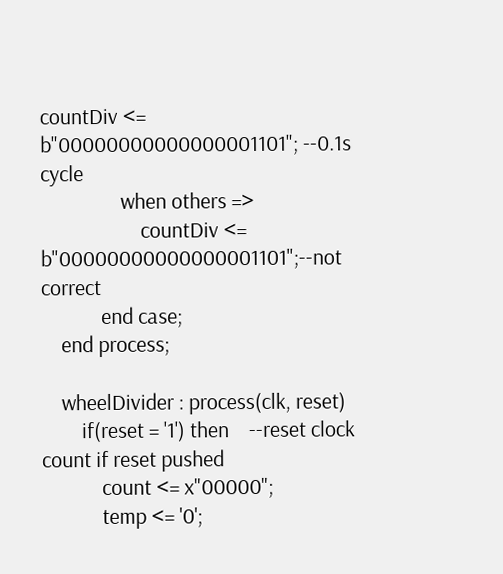countDiv <= b"00000000000000001101"; --0.1s cycle
                when others =>
                    countDiv <= b"00000000000000001101";--not correct
            end case;
    end process;

    wheelDivider : process(clk, reset)
        if(reset = '1') then    --reset clock count if reset pushed
            count <= x"00000";
            temp <= '0';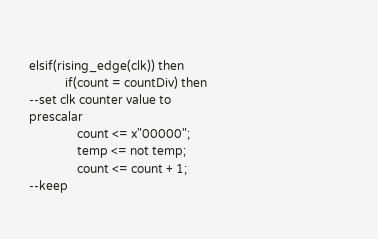elsif(rising_edge(clk)) then
            if(count = countDiv) then    --set clk counter value to prescalar
                count <= x"00000";
                temp <= not temp;
                count <= count + 1;   --keep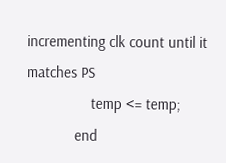incrementing clk count until it matches PS
                temp <= temp;
            end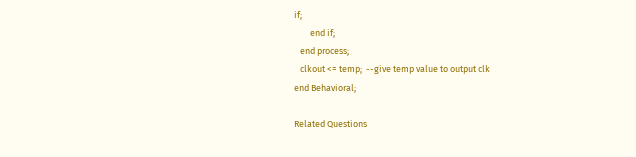if;
        end if;
   end process;
   clkout <= temp;  --give temp value to output clk
end Behavioral;

Related Questions